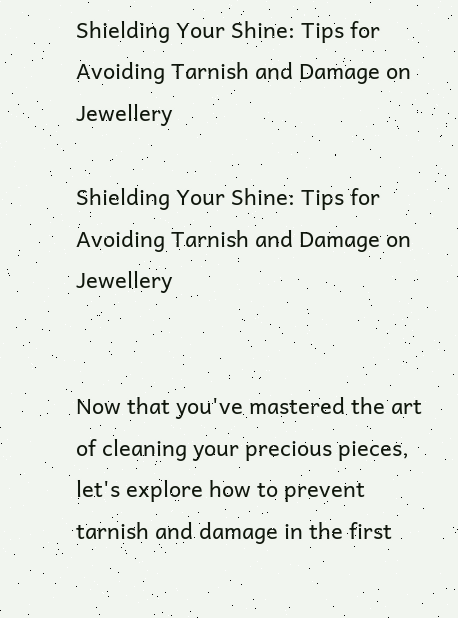Shielding Your Shine: Tips for Avoiding Tarnish and Damage on Jewellery

Shielding Your Shine: Tips for Avoiding Tarnish and Damage on Jewellery


Now that you've mastered the art of cleaning your precious pieces, let's explore how to prevent tarnish and damage in the first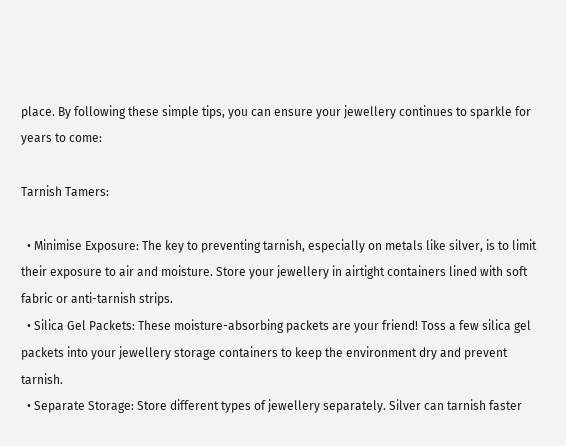place. By following these simple tips, you can ensure your jewellery continues to sparkle for years to come:

Tarnish Tamers:

  • Minimise Exposure: The key to preventing tarnish, especially on metals like silver, is to limit their exposure to air and moisture. Store your jewellery in airtight containers lined with soft fabric or anti-tarnish strips.
  • Silica Gel Packets: These moisture-absorbing packets are your friend! Toss a few silica gel packets into your jewellery storage containers to keep the environment dry and prevent tarnish.
  • Separate Storage: Store different types of jewellery separately. Silver can tarnish faster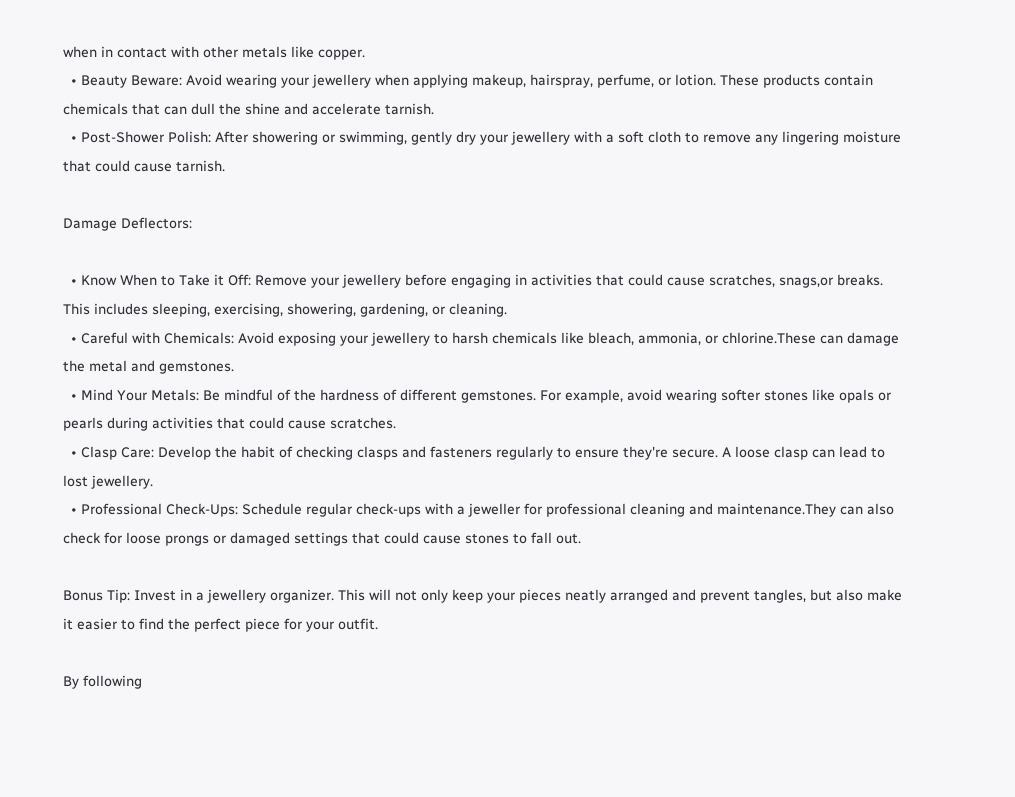when in contact with other metals like copper.
  • Beauty Beware: Avoid wearing your jewellery when applying makeup, hairspray, perfume, or lotion. These products contain chemicals that can dull the shine and accelerate tarnish.
  • Post-Shower Polish: After showering or swimming, gently dry your jewellery with a soft cloth to remove any lingering moisture that could cause tarnish.

Damage Deflectors:

  • Know When to Take it Off: Remove your jewellery before engaging in activities that could cause scratches, snags,or breaks. This includes sleeping, exercising, showering, gardening, or cleaning.
  • Careful with Chemicals: Avoid exposing your jewellery to harsh chemicals like bleach, ammonia, or chlorine.These can damage the metal and gemstones.
  • Mind Your Metals: Be mindful of the hardness of different gemstones. For example, avoid wearing softer stones like opals or pearls during activities that could cause scratches.
  • Clasp Care: Develop the habit of checking clasps and fasteners regularly to ensure they're secure. A loose clasp can lead to lost jewellery.
  • Professional Check-Ups: Schedule regular check-ups with a jeweller for professional cleaning and maintenance.They can also check for loose prongs or damaged settings that could cause stones to fall out.

Bonus Tip: Invest in a jewellery organizer. This will not only keep your pieces neatly arranged and prevent tangles, but also make it easier to find the perfect piece for your outfit.

By following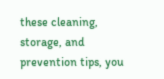these cleaning, storage, and prevention tips, you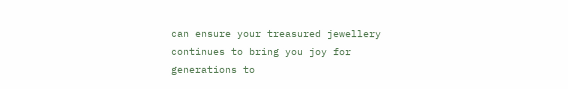can ensure your treasured jewellery continues to bring you joy for generations to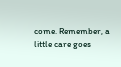come. Remember, a little care goes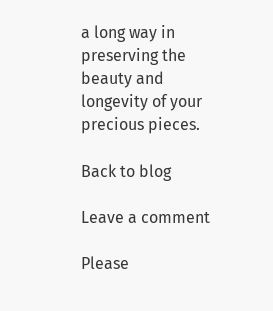a long way in preserving the beauty and longevity of your precious pieces.

Back to blog

Leave a comment

Please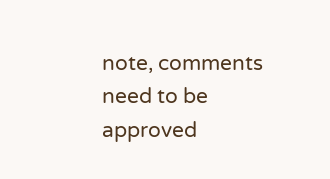note, comments need to be approved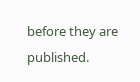before they are published.